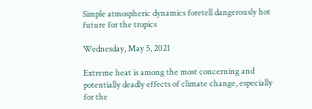Simple atmospheric dynamics foretell dangerously hot future for the tropics

Wednesday, May 5, 2021

Extreme heat is among the most concerning and potentially deadly effects of climate change, especially for the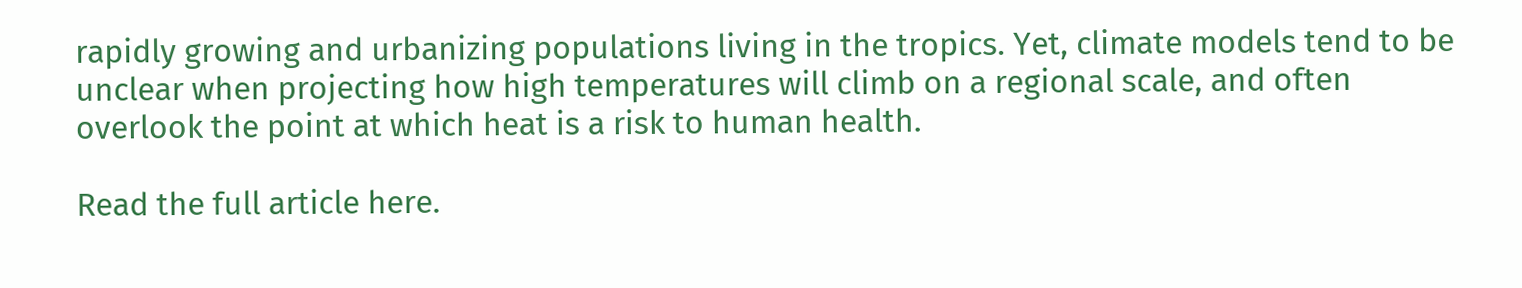rapidly growing and urbanizing populations living in the tropics. Yet, climate models tend to be unclear when projecting how high temperatures will climb on a regional scale, and often overlook the point at which heat is a risk to human health.

Read the full article here.